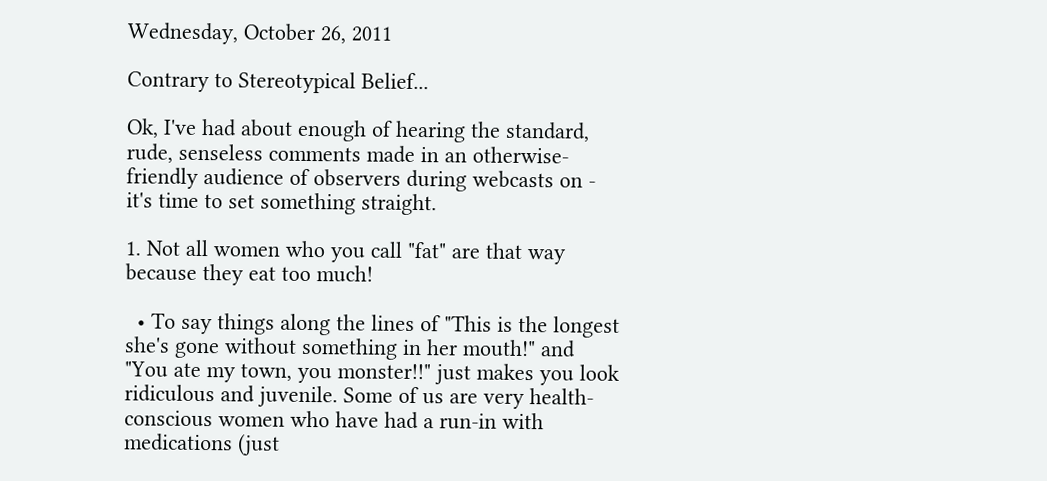Wednesday, October 26, 2011

Contrary to Stereotypical Belief...

Ok, I've had about enough of hearing the standard, rude, senseless comments made in an otherwise-friendly audience of observers during webcasts on - it's time to set something straight.

1. Not all women who you call "fat" are that way because they eat too much!

  • To say things along the lines of "This is the longest she's gone without something in her mouth!" and "You ate my town, you monster!!" just makes you look ridiculous and juvenile. Some of us are very health-conscious women who have had a run-in with medications (just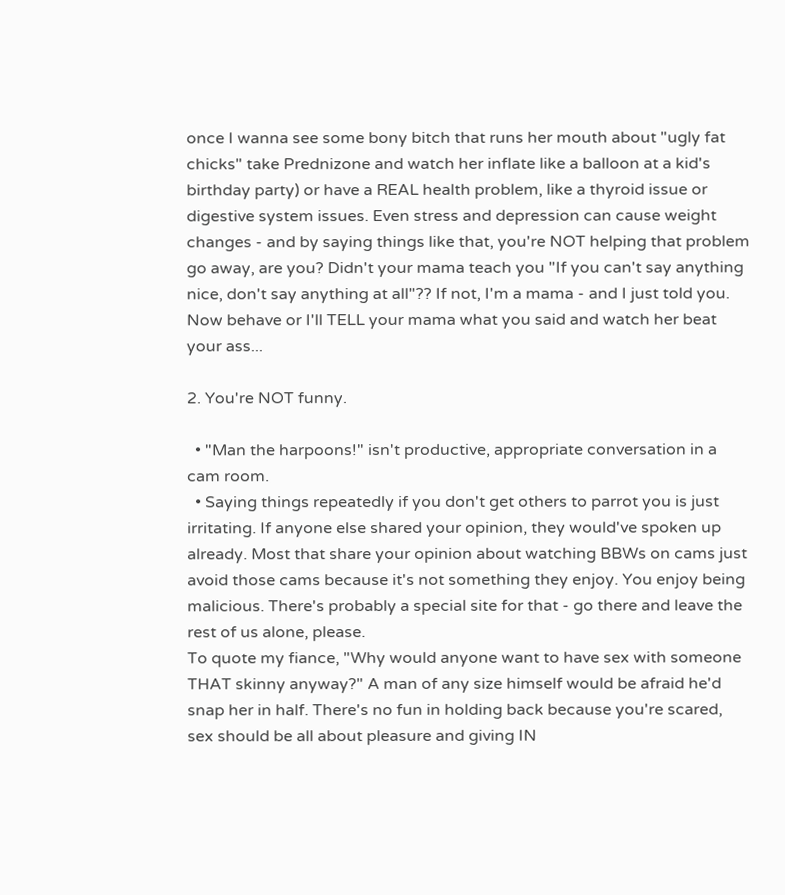once I wanna see some bony bitch that runs her mouth about "ugly fat chicks" take Prednizone and watch her inflate like a balloon at a kid's birthday party) or have a REAL health problem, like a thyroid issue or digestive system issues. Even stress and depression can cause weight changes - and by saying things like that, you're NOT helping that problem go away, are you? Didn't your mama teach you "If you can't say anything nice, don't say anything at all"?? If not, I'm a mama - and I just told you. Now behave or I'll TELL your mama what you said and watch her beat your ass...

2. You're NOT funny.

  • "Man the harpoons!" isn't productive, appropriate conversation in a cam room.
  • Saying things repeatedly if you don't get others to parrot you is just irritating. If anyone else shared your opinion, they would've spoken up already. Most that share your opinion about watching BBWs on cams just avoid those cams because it's not something they enjoy. You enjoy being malicious. There's probably a special site for that - go there and leave the rest of us alone, please.
To quote my fiance, "Why would anyone want to have sex with someone THAT skinny anyway?" A man of any size himself would be afraid he'd snap her in half. There's no fun in holding back because you're scared, sex should be all about pleasure and giving IN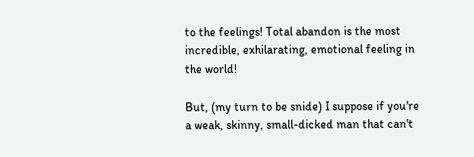to the feelings! Total abandon is the most incredible, exhilarating, emotional feeling in the world!

But, (my turn to be snide) I suppose if you're a weak, skinny, small-dicked man that can't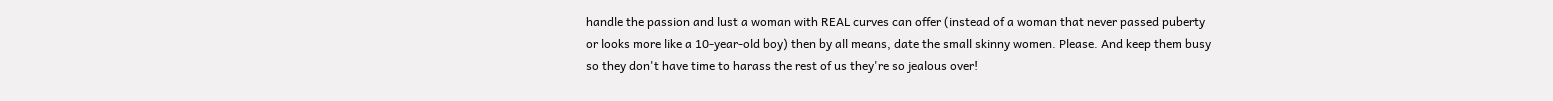handle the passion and lust a woman with REAL curves can offer (instead of a woman that never passed puberty or looks more like a 10-year-old boy) then by all means, date the small skinny women. Please. And keep them busy so they don't have time to harass the rest of us they're so jealous over!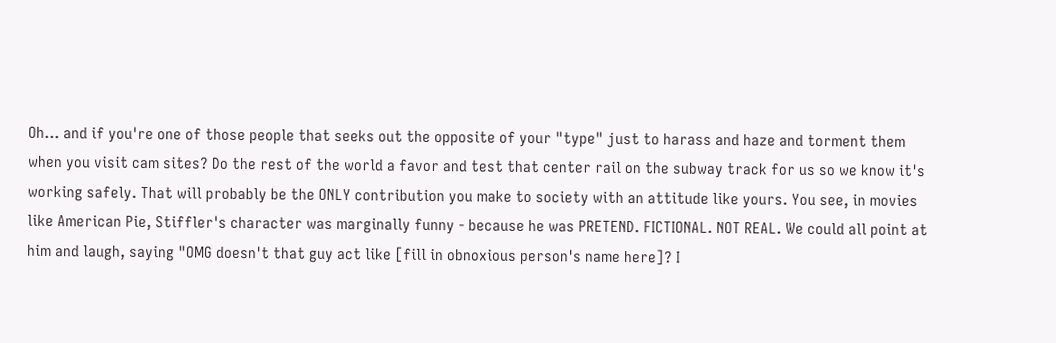Oh... and if you're one of those people that seeks out the opposite of your "type" just to harass and haze and torment them when you visit cam sites? Do the rest of the world a favor and test that center rail on the subway track for us so we know it's working safely. That will probably be the ONLY contribution you make to society with an attitude like yours. You see, in movies like American Pie, Stiffler's character was marginally funny - because he was PRETEND. FICTIONAL. NOT REAL. We could all point at him and laugh, saying "OMG doesn't that guy act like [fill in obnoxious person's name here]? I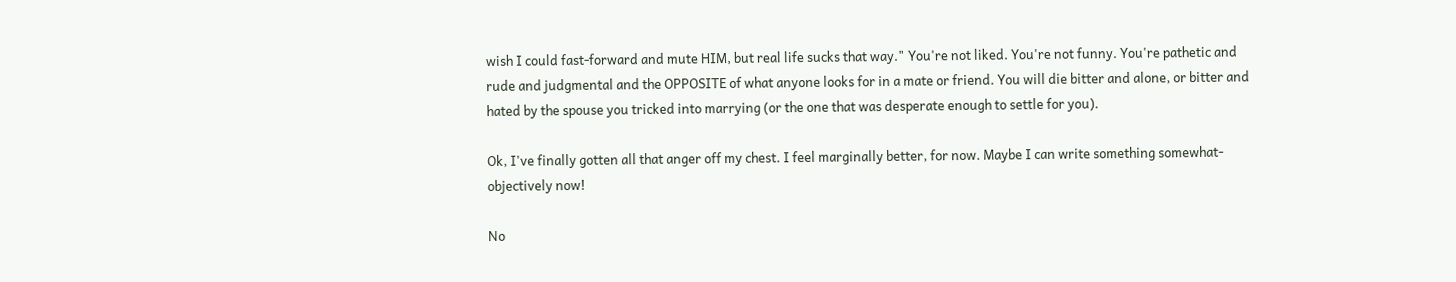wish I could fast-forward and mute HIM, but real life sucks that way." You're not liked. You're not funny. You're pathetic and rude and judgmental and the OPPOSITE of what anyone looks for in a mate or friend. You will die bitter and alone, or bitter and hated by the spouse you tricked into marrying (or the one that was desperate enough to settle for you).

Ok, I've finally gotten all that anger off my chest. I feel marginally better, for now. Maybe I can write something somewhat-objectively now!

No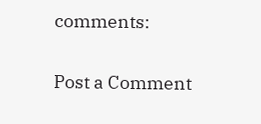comments:

Post a Comment